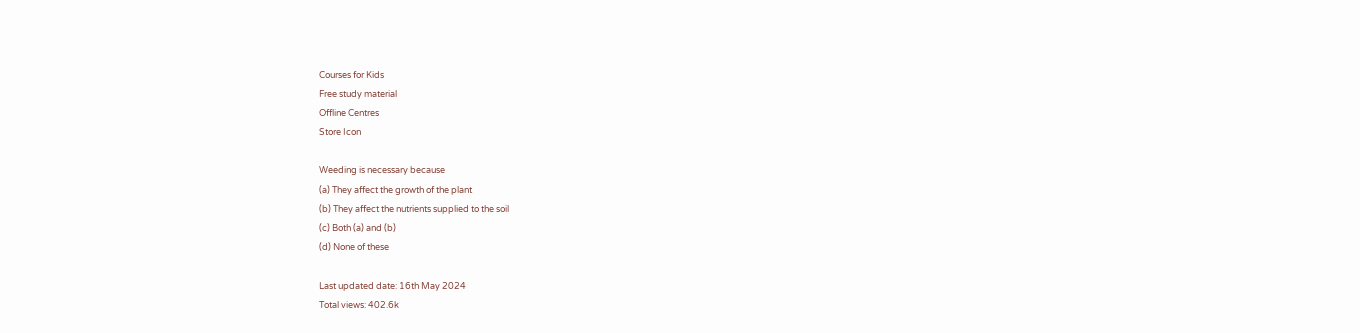Courses for Kids
Free study material
Offline Centres
Store Icon

Weeding is necessary because
(a) They affect the growth of the plant
(b) They affect the nutrients supplied to the soil
(c) Both (a) and (b)
(d) None of these

Last updated date: 16th May 2024
Total views: 402.6k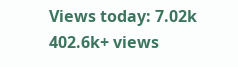Views today: 7.02k
402.6k+ views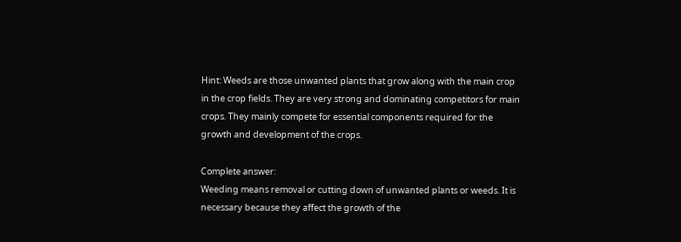Hint: Weeds are those unwanted plants that grow along with the main crop in the crop fields. They are very strong and dominating competitors for main crops. They mainly compete for essential components required for the growth and development of the crops.

Complete answer:
Weeding means removal or cutting down of unwanted plants or weeds. It is necessary because they affect the growth of the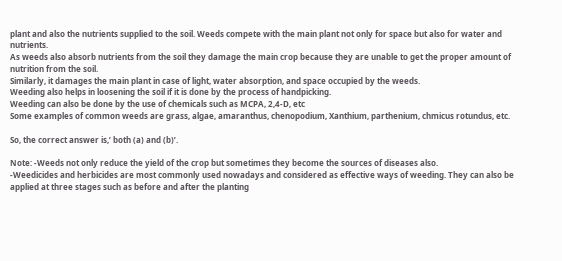plant and also the nutrients supplied to the soil. Weeds compete with the main plant not only for space but also for water and nutrients.
As weeds also absorb nutrients from the soil they damage the main crop because they are unable to get the proper amount of nutrition from the soil.
Similarly, it damages the main plant in case of light, water absorption, and space occupied by the weeds.
Weeding also helps in loosening the soil if it is done by the process of handpicking.
Weeding can also be done by the use of chemicals such as MCPA, 2,4-D, etc
Some examples of common weeds are grass, algae, amaranthus, chenopodium, Xanthium, parthenium, chmicus rotundus, etc.

So, the correct answer is,’ both (a) and (b)’.

Note: -Weeds not only reduce the yield of the crop but sometimes they become the sources of diseases also.
-Weedicides and herbicides are most commonly used nowadays and considered as effective ways of weeding. They can also be applied at three stages such as before and after the planting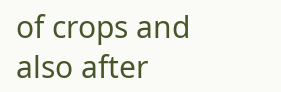of crops and also after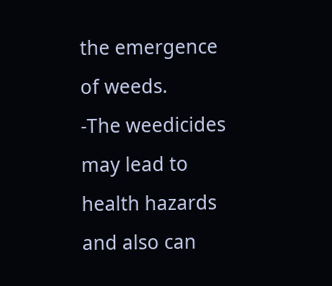the emergence of weeds.
-The weedicides may lead to health hazards and also can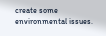create some environmental issues.